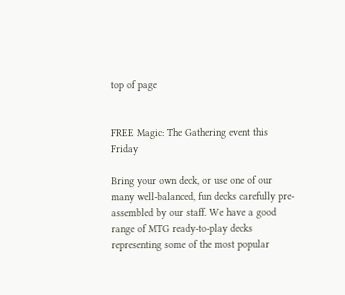top of page


FREE Magic: The Gathering event this Friday

Bring your own deck, or use one of our many well-balanced, fun decks carefully pre-assembled by our staff. We have a good range of MTG ready-to-play decks representing some of the most popular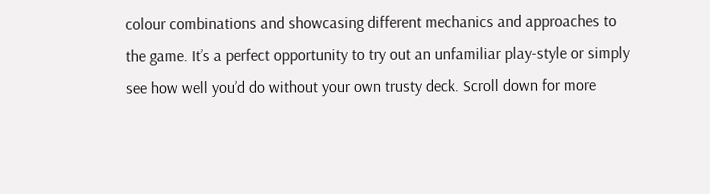colour combinations and showcasing different mechanics and approaches to the game. It’s a perfect opportunity to try out an unfamiliar play-style or simply see how well you’d do without your own trusty deck. Scroll down for more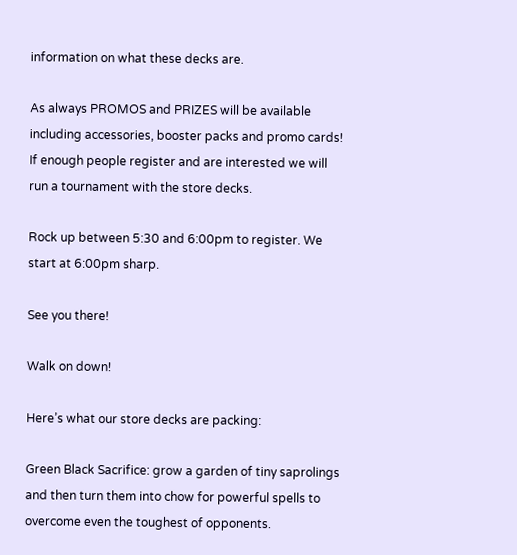information on what these decks are.

As always PROMOS and PRIZES will be available including accessories, booster packs and promo cards! If enough people register and are interested we will run a tournament with the store decks.

Rock up between 5:30 and 6:00pm to register. We start at 6:00pm sharp.

See you there!

Walk on down!

Here’s what our store decks are packing:

Green Black Sacrifice: grow a garden of tiny saprolings and then turn them into chow for powerful spells to overcome even the toughest of opponents.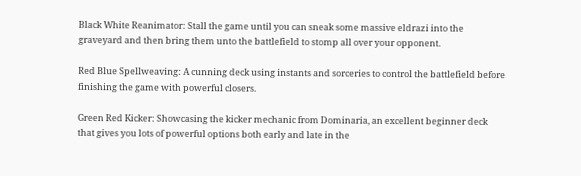Black White Reanimator: Stall the game until you can sneak some massive eldrazi into the graveyard and then bring them unto the battlefield to stomp all over your opponent.

Red Blue Spellweaving: A cunning deck using instants and sorceries to control the battlefield before finishing the game with powerful closers.

Green Red Kicker: Showcasing the kicker mechanic from Dominaria, an excellent beginner deck that gives you lots of powerful options both early and late in the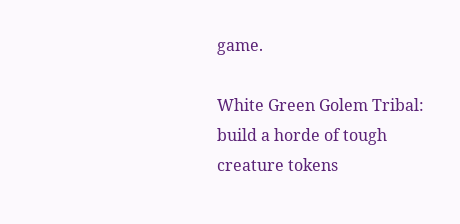game.

White Green Golem Tribal: build a horde of tough creature tokens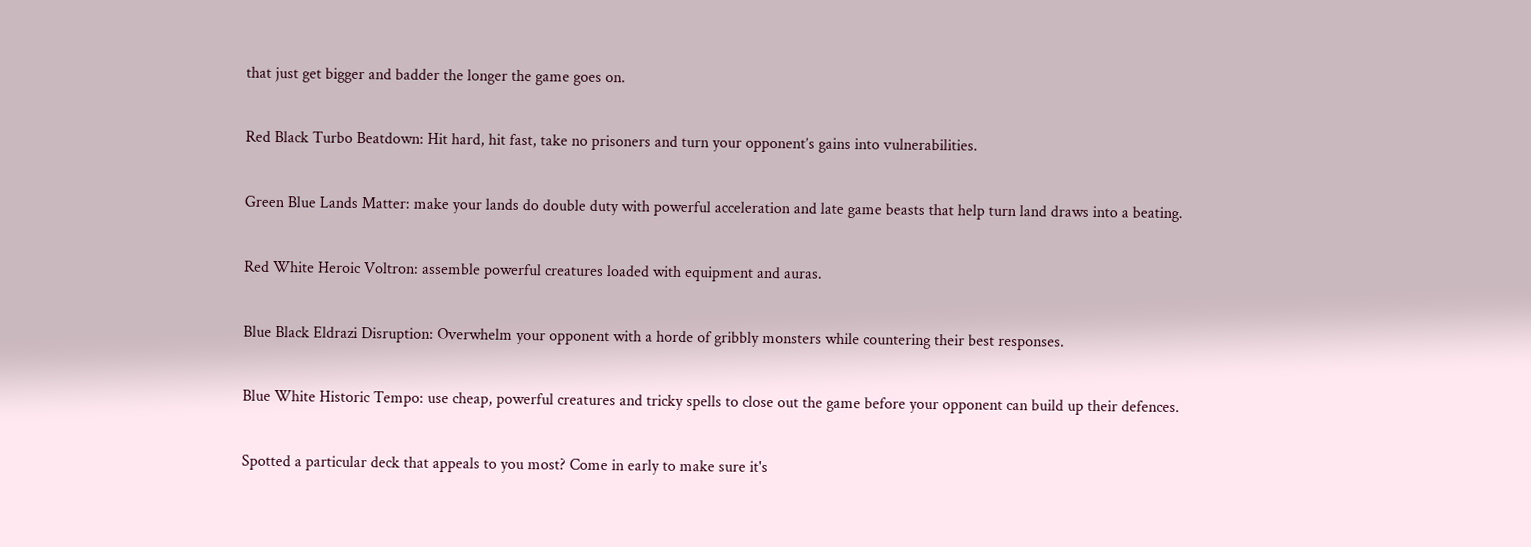that just get bigger and badder the longer the game goes on.

Red Black Turbo Beatdown: Hit hard, hit fast, take no prisoners and turn your opponent’s gains into vulnerabilities.

Green Blue Lands Matter: make your lands do double duty with powerful acceleration and late game beasts that help turn land draws into a beating.

Red White Heroic Voltron: assemble powerful creatures loaded with equipment and auras.

Blue Black Eldrazi Disruption: Overwhelm your opponent with a horde of gribbly monsters while countering their best responses.

Blue White Historic Tempo: use cheap, powerful creatures and tricky spells to close out the game before your opponent can build up their defences.

Spotted a particular deck that appeals to you most? Come in early to make sure it's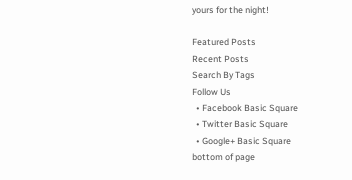yours for the night!

Featured Posts
Recent Posts
Search By Tags
Follow Us
  • Facebook Basic Square
  • Twitter Basic Square
  • Google+ Basic Square
bottom of page